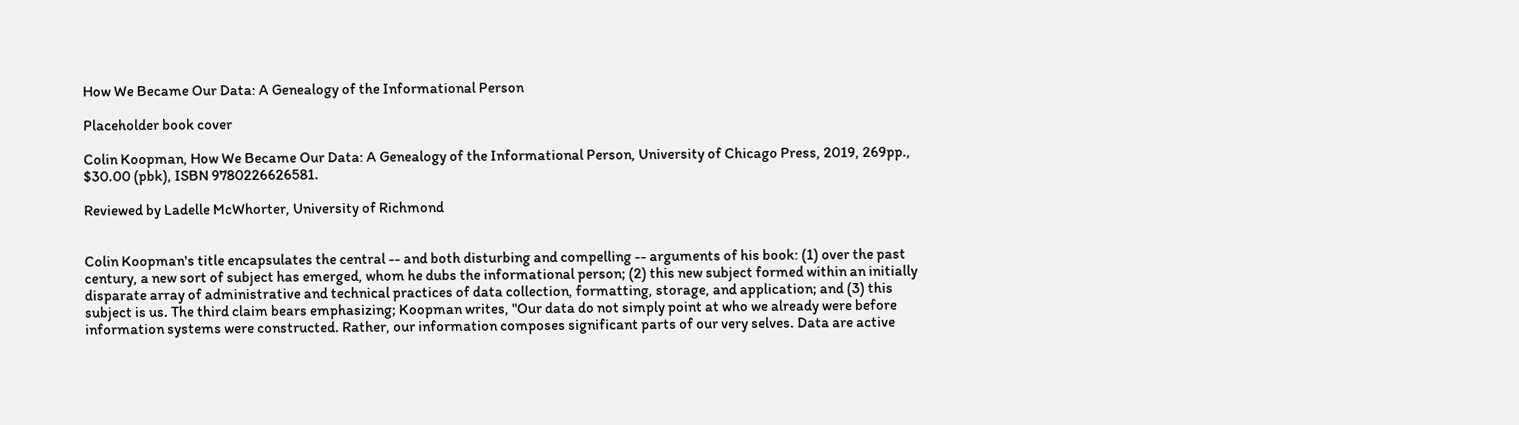How We Became Our Data: A Genealogy of the Informational Person

Placeholder book cover

Colin Koopman, How We Became Our Data: A Genealogy of the Informational Person, University of Chicago Press, 2019, 269pp., $30.00 (pbk), ISBN 9780226626581.

Reviewed by Ladelle McWhorter, University of Richmond


Colin Koopman's title encapsulates the central -- and both disturbing and compelling -- arguments of his book: (1) over the past century, a new sort of subject has emerged, whom he dubs the informational person; (2) this new subject formed within an initially disparate array of administrative and technical practices of data collection, formatting, storage, and application; and (3) this subject is us. The third claim bears emphasizing; Koopman writes, "Our data do not simply point at who we already were before information systems were constructed. Rather, our information composes significant parts of our very selves. Data are active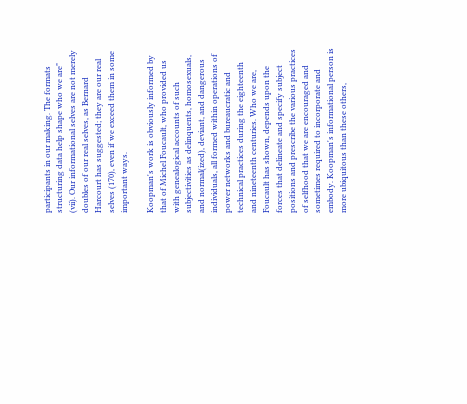participants in our making. The formats structuring data help shape who we are" (vii). Our informational selves are not merely doubles of our real selves, as Bernard Harcourt has suggested; they are our real selves (170), even if we exceed them in some important ways.

Koopman's work is obviously informed by that of Michel Foucault, who provided us with genealogical accounts of such subjectivities as delinquents, homosexuals, and normal(ized), deviant, and dangerous individuals, all formed within operations of power networks and bureaucratic and technical practices during the eighteenth and nineteenth centuries. Who we are, Foucault has shown, depends upon the forces that delineate and specify subject positions and prescribe the various practices of selfhood that we are encouraged and sometimes required to incorporate and embody. Koopman's informational person is more ubiquitous than these others,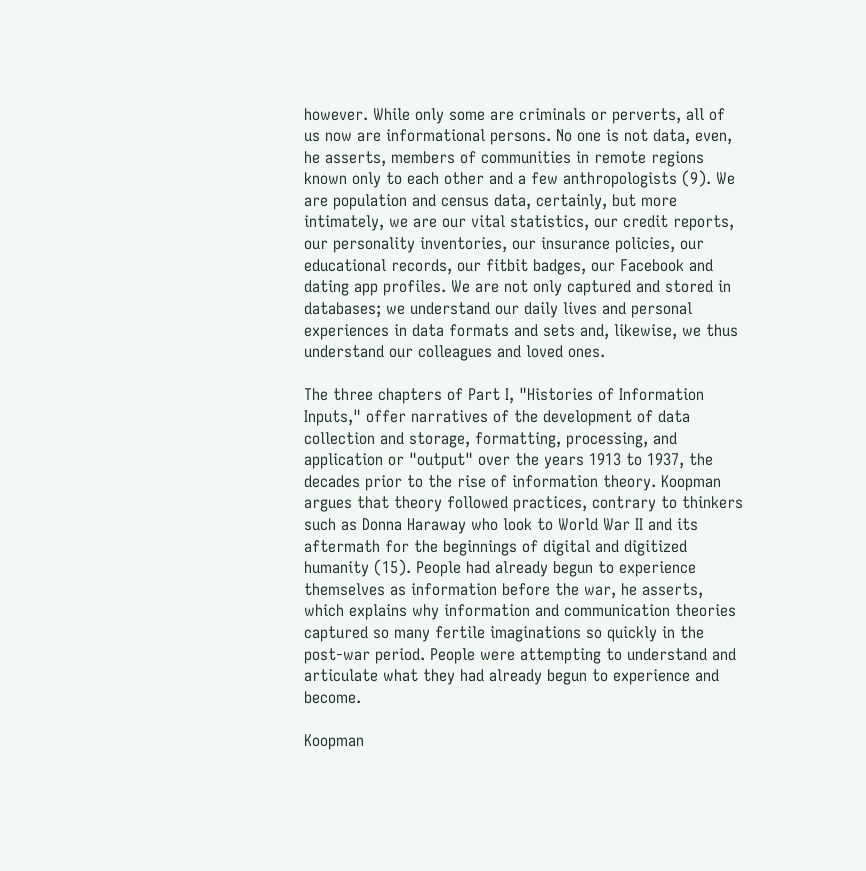however. While only some are criminals or perverts, all of us now are informational persons. No one is not data, even, he asserts, members of communities in remote regions known only to each other and a few anthropologists (9). We are population and census data, certainly, but more intimately, we are our vital statistics, our credit reports, our personality inventories, our insurance policies, our educational records, our fitbit badges, our Facebook and dating app profiles. We are not only captured and stored in databases; we understand our daily lives and personal experiences in data formats and sets and, likewise, we thus understand our colleagues and loved ones.

The three chapters of Part I, "Histories of Information Inputs," offer narratives of the development of data collection and storage, formatting, processing, and application or "output" over the years 1913 to 1937, the decades prior to the rise of information theory. Koopman argues that theory followed practices, contrary to thinkers such as Donna Haraway who look to World War II and its aftermath for the beginnings of digital and digitized humanity (15). People had already begun to experience themselves as information before the war, he asserts, which explains why information and communication theories captured so many fertile imaginations so quickly in the post-war period. People were attempting to understand and articulate what they had already begun to experience and become.

Koopman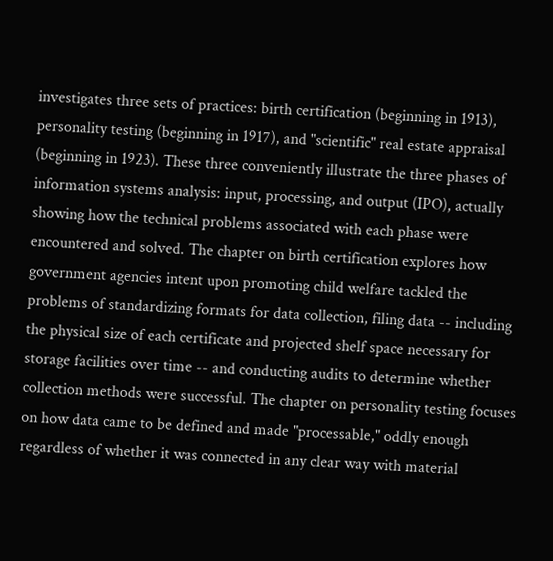investigates three sets of practices: birth certification (beginning in 1913), personality testing (beginning in 1917), and "scientific" real estate appraisal (beginning in 1923). These three conveniently illustrate the three phases of information systems analysis: input, processing, and output (IPO), actually showing how the technical problems associated with each phase were encountered and solved. The chapter on birth certification explores how government agencies intent upon promoting child welfare tackled the problems of standardizing formats for data collection, filing data -- including the physical size of each certificate and projected shelf space necessary for storage facilities over time -- and conducting audits to determine whether collection methods were successful. The chapter on personality testing focuses on how data came to be defined and made "processable," oddly enough regardless of whether it was connected in any clear way with material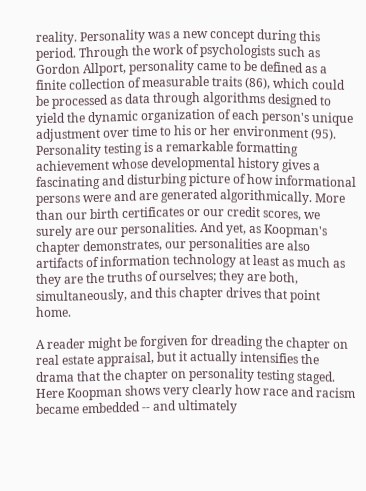reality. Personality was a new concept during this period. Through the work of psychologists such as Gordon Allport, personality came to be defined as a finite collection of measurable traits (86), which could be processed as data through algorithms designed to yield the dynamic organization of each person's unique adjustment over time to his or her environment (95). Personality testing is a remarkable formatting achievement whose developmental history gives a fascinating and disturbing picture of how informational persons were and are generated algorithmically. More than our birth certificates or our credit scores, we surely are our personalities. And yet, as Koopman's chapter demonstrates, our personalities are also artifacts of information technology at least as much as they are the truths of ourselves; they are both, simultaneously, and this chapter drives that point home.

A reader might be forgiven for dreading the chapter on real estate appraisal, but it actually intensifies the drama that the chapter on personality testing staged. Here Koopman shows very clearly how race and racism became embedded -- and ultimately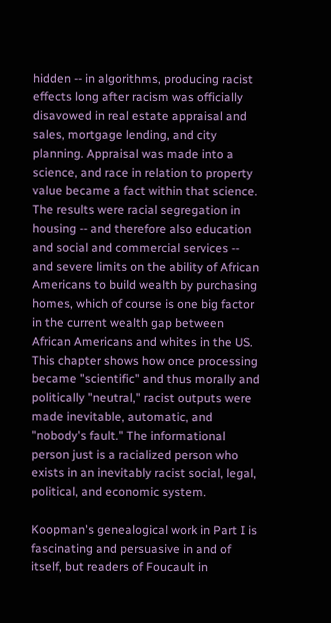hidden -- in algorithms, producing racist effects long after racism was officially disavowed in real estate appraisal and sales, mortgage lending, and city planning. Appraisal was made into a science, and race in relation to property value became a fact within that science. The results were racial segregation in housing -- and therefore also education and social and commercial services -- and severe limits on the ability of African Americans to build wealth by purchasing homes, which of course is one big factor in the current wealth gap between African Americans and whites in the US. This chapter shows how once processing became "scientific" and thus morally and politically "neutral," racist outputs were made inevitable, automatic, and "nobody's fault." The informational person just is a racialized person who exists in an inevitably racist social, legal, political, and economic system.

Koopman's genealogical work in Part I is fascinating and persuasive in and of itself, but readers of Foucault in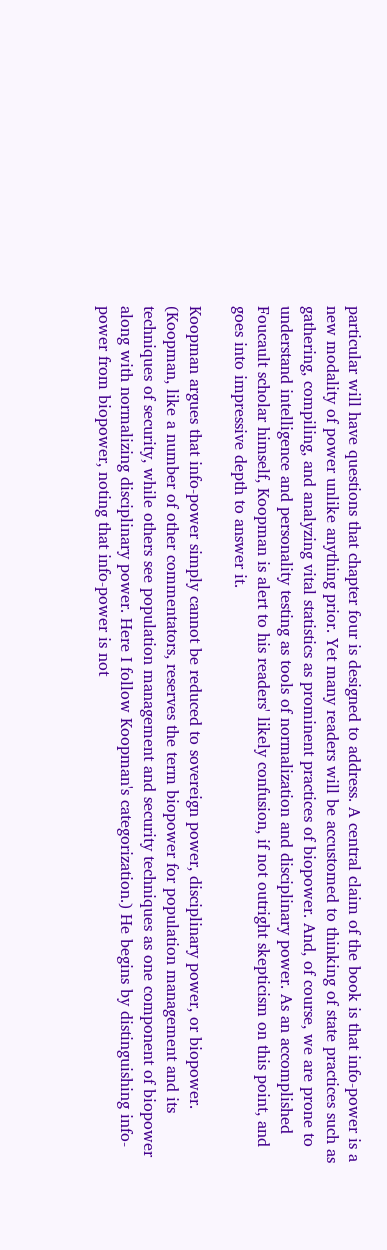particular will have questions that chapter four is designed to address. A central claim of the book is that info-power is a new modality of power unlike anything prior. Yet many readers will be accustomed to thinking of state practices such as gathering, compiling, and analyzing vital statistics as prominent practices of biopower. And, of course, we are prone to understand intelligence and personality testing as tools of normalization and disciplinary power. As an accomplished Foucault scholar himself, Koopman is alert to his readers' likely confusion, if not outright skepticism on this point, and goes into impressive depth to answer it.

Koopman argues that info-power simply cannot be reduced to sovereign power, disciplinary power, or biopower. (Koopman, like a number of other commentators, reserves the term biopower for population management and its techniques of security, while others see population management and security techniques as one component of biopower along with normalizing disciplinary power. Here I follow Koopman's categorization.) He begins by distinguishing info-power from biopower, noting that info-power is not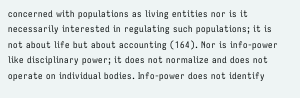concerned with populations as living entities nor is it necessarily interested in regulating such populations; it is not about life but about accounting (164). Nor is info-power like disciplinary power; it does not normalize and does not operate on individual bodies. Info-power does not identify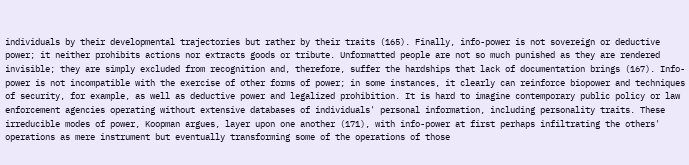individuals by their developmental trajectories but rather by their traits (165). Finally, info-power is not sovereign or deductive power; it neither prohibits actions nor extracts goods or tribute. Unformatted people are not so much punished as they are rendered invisible; they are simply excluded from recognition and, therefore, suffer the hardships that lack of documentation brings (167). Info-power is not incompatible with the exercise of other forms of power; in some instances, it clearly can reinforce biopower and techniques of security, for example, as well as deductive power and legalized prohibition. It is hard to imagine contemporary public policy or law enforcement agencies operating without extensive databases of individuals' personal information, including personality traits. These irreducible modes of power, Koopman argues, layer upon one another (171), with info-power at first perhaps infiltrating the others' operations as mere instrument but eventually transforming some of the operations of those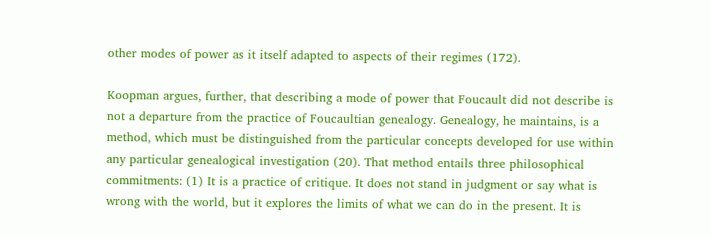other modes of power as it itself adapted to aspects of their regimes (172).

Koopman argues, further, that describing a mode of power that Foucault did not describe is not a departure from the practice of Foucaultian genealogy. Genealogy, he maintains, is a method, which must be distinguished from the particular concepts developed for use within any particular genealogical investigation (20). That method entails three philosophical commitments: (1) It is a practice of critique. It does not stand in judgment or say what is wrong with the world, but it explores the limits of what we can do in the present. It is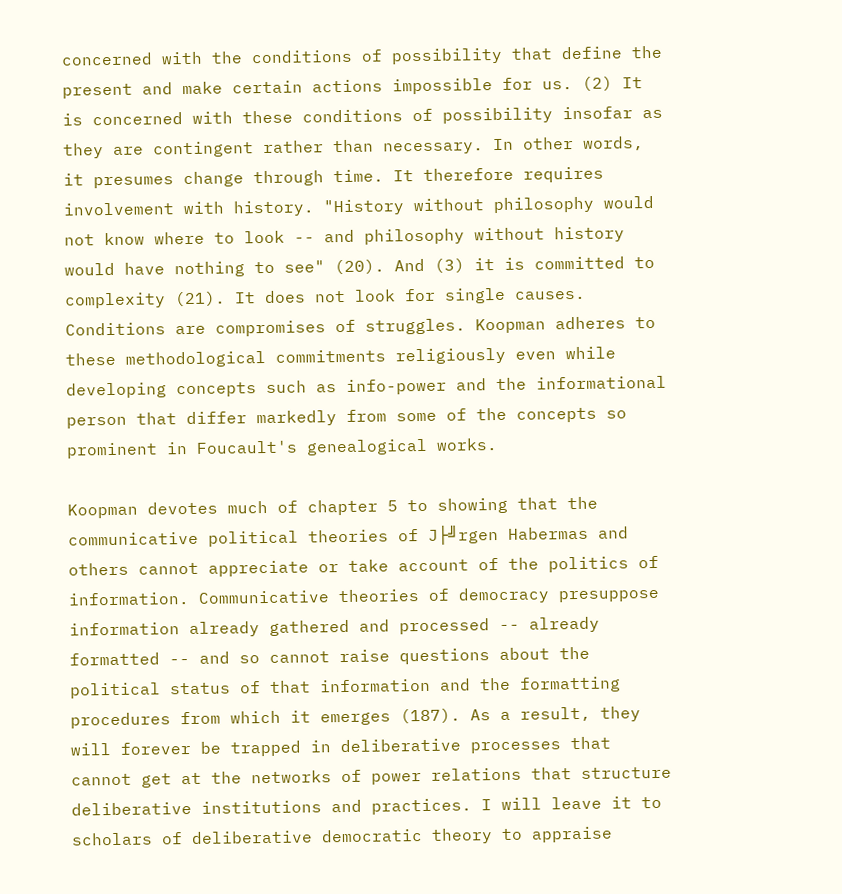concerned with the conditions of possibility that define the present and make certain actions impossible for us. (2) It is concerned with these conditions of possibility insofar as they are contingent rather than necessary. In other words, it presumes change through time. It therefore requires involvement with history. "History without philosophy would not know where to look -- and philosophy without history would have nothing to see" (20). And (3) it is committed to complexity (21). It does not look for single causes. Conditions are compromises of struggles. Koopman adheres to these methodological commitments religiously even while developing concepts such as info-power and the informational person that differ markedly from some of the concepts so prominent in Foucault's genealogical works.

Koopman devotes much of chapter 5 to showing that the communicative political theories of J├╝rgen Habermas and others cannot appreciate or take account of the politics of information. Communicative theories of democracy presuppose information already gathered and processed -- already formatted -- and so cannot raise questions about the political status of that information and the formatting procedures from which it emerges (187). As a result, they will forever be trapped in deliberative processes that cannot get at the networks of power relations that structure deliberative institutions and practices. I will leave it to scholars of deliberative democratic theory to appraise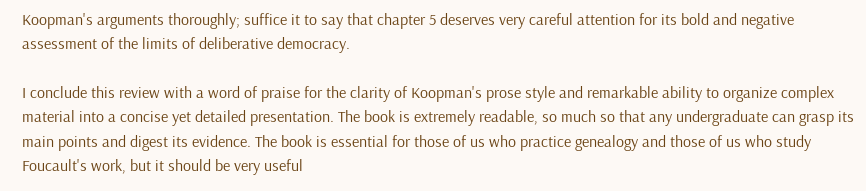Koopman's arguments thoroughly; suffice it to say that chapter 5 deserves very careful attention for its bold and negative assessment of the limits of deliberative democracy.

I conclude this review with a word of praise for the clarity of Koopman's prose style and remarkable ability to organize complex material into a concise yet detailed presentation. The book is extremely readable, so much so that any undergraduate can grasp its main points and digest its evidence. The book is essential for those of us who practice genealogy and those of us who study Foucault's work, but it should be very useful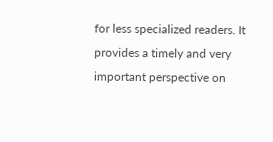for less specialized readers. It provides a timely and very important perspective on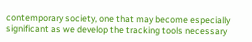contemporary society, one that may become especially significant as we develop the tracking tools necessary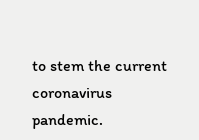to stem the current coronavirus pandemic.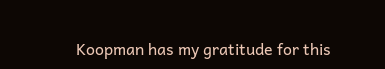Koopman has my gratitude for this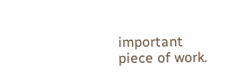important piece of work.